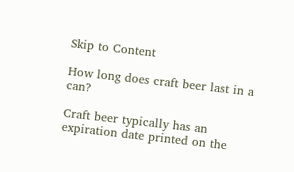Skip to Content

How long does craft beer last in a can?

Craft beer typically has an expiration date printed on the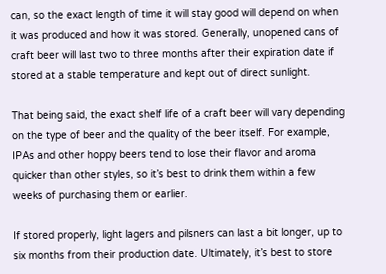can, so the exact length of time it will stay good will depend on when it was produced and how it was stored. Generally, unopened cans of craft beer will last two to three months after their expiration date if stored at a stable temperature and kept out of direct sunlight.

That being said, the exact shelf life of a craft beer will vary depending on the type of beer and the quality of the beer itself. For example, IPAs and other hoppy beers tend to lose their flavor and aroma quicker than other styles, so it’s best to drink them within a few weeks of purchasing them or earlier.

If stored properly, light lagers and pilsners can last a bit longer, up to six months from their production date. Ultimately, it’s best to store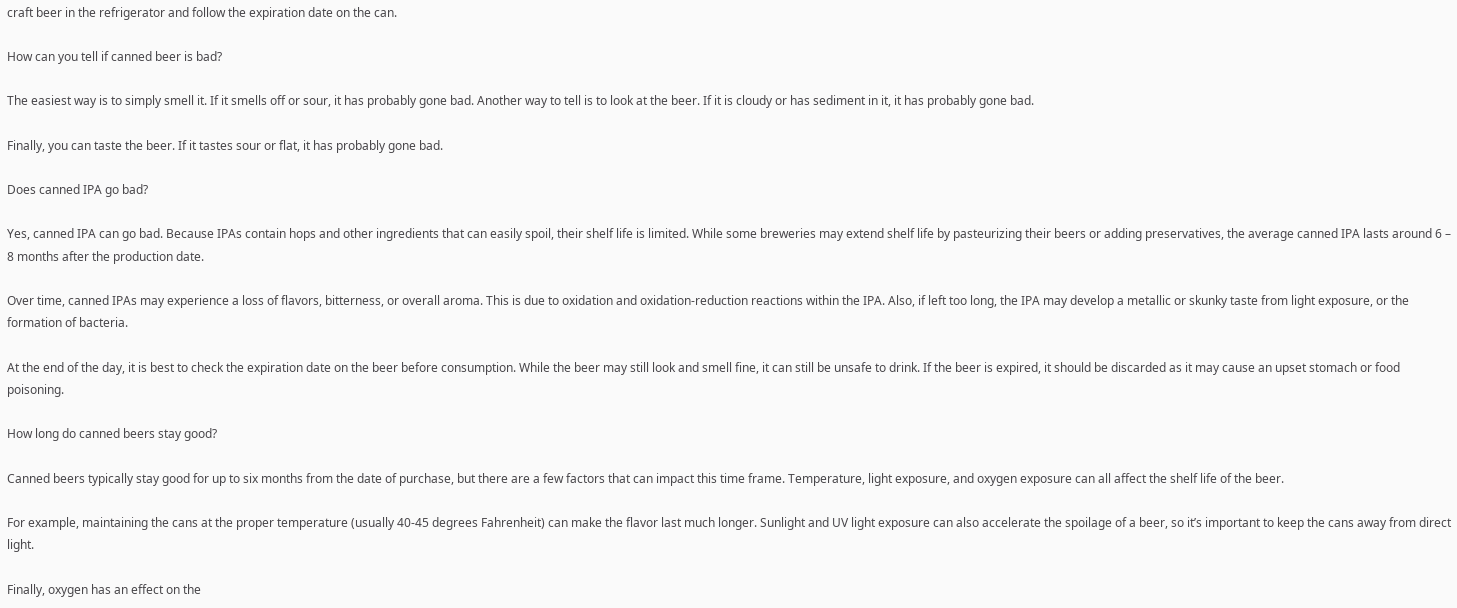craft beer in the refrigerator and follow the expiration date on the can.

How can you tell if canned beer is bad?

The easiest way is to simply smell it. If it smells off or sour, it has probably gone bad. Another way to tell is to look at the beer. If it is cloudy or has sediment in it, it has probably gone bad.

Finally, you can taste the beer. If it tastes sour or flat, it has probably gone bad.

Does canned IPA go bad?

Yes, canned IPA can go bad. Because IPAs contain hops and other ingredients that can easily spoil, their shelf life is limited. While some breweries may extend shelf life by pasteurizing their beers or adding preservatives, the average canned IPA lasts around 6 – 8 months after the production date.

Over time, canned IPAs may experience a loss of flavors, bitterness, or overall aroma. This is due to oxidation and oxidation-reduction reactions within the IPA. Also, if left too long, the IPA may develop a metallic or skunky taste from light exposure, or the formation of bacteria.

At the end of the day, it is best to check the expiration date on the beer before consumption. While the beer may still look and smell fine, it can still be unsafe to drink. If the beer is expired, it should be discarded as it may cause an upset stomach or food poisoning.

How long do canned beers stay good?

Canned beers typically stay good for up to six months from the date of purchase, but there are a few factors that can impact this time frame. Temperature, light exposure, and oxygen exposure can all affect the shelf life of the beer.

For example, maintaining the cans at the proper temperature (usually 40-45 degrees Fahrenheit) can make the flavor last much longer. Sunlight and UV light exposure can also accelerate the spoilage of a beer, so it’s important to keep the cans away from direct light.

Finally, oxygen has an effect on the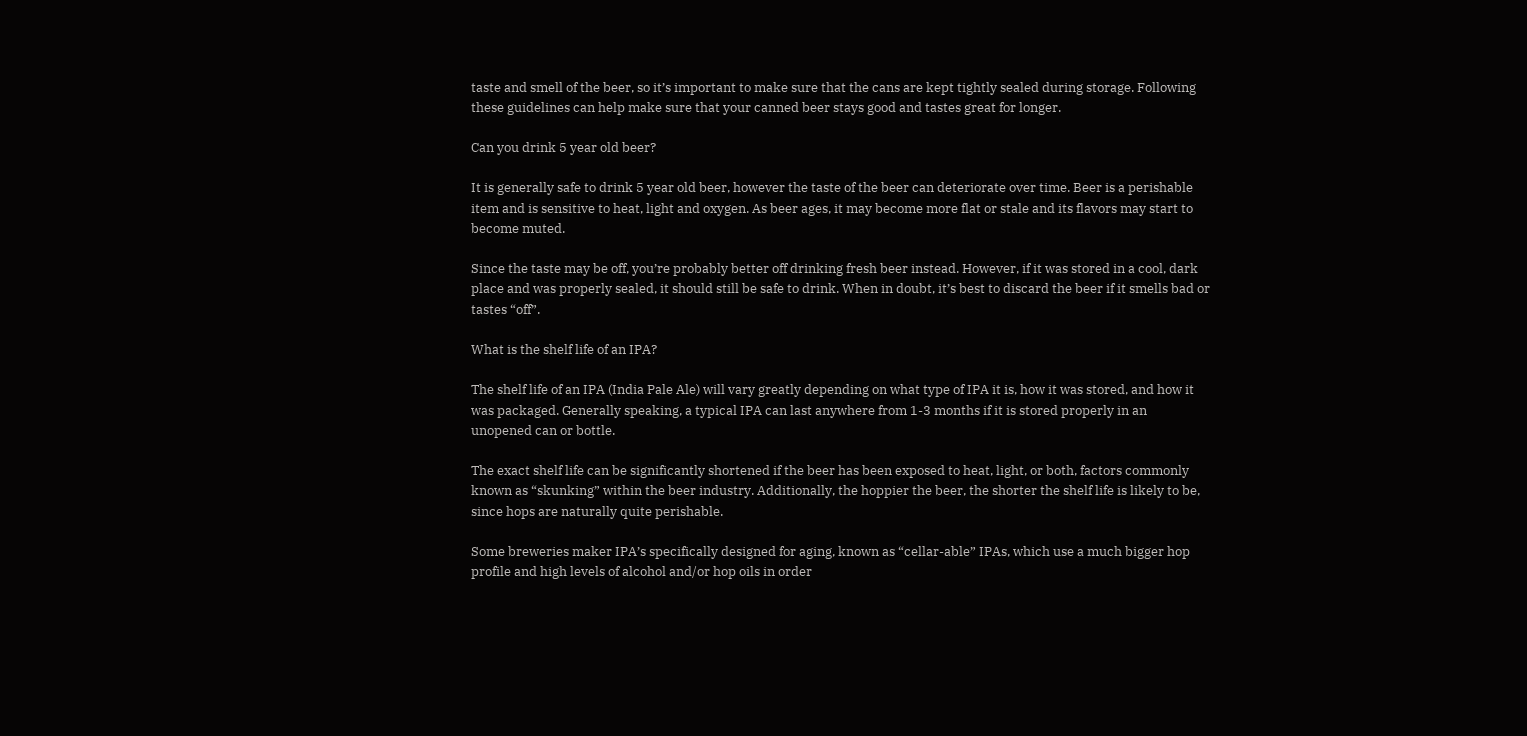taste and smell of the beer, so it’s important to make sure that the cans are kept tightly sealed during storage. Following these guidelines can help make sure that your canned beer stays good and tastes great for longer.

Can you drink 5 year old beer?

It is generally safe to drink 5 year old beer, however the taste of the beer can deteriorate over time. Beer is a perishable item and is sensitive to heat, light and oxygen. As beer ages, it may become more flat or stale and its flavors may start to become muted.

Since the taste may be off, you’re probably better off drinking fresh beer instead. However, if it was stored in a cool, dark place and was properly sealed, it should still be safe to drink. When in doubt, it’s best to discard the beer if it smells bad or tastes “off”.

What is the shelf life of an IPA?

The shelf life of an IPA (India Pale Ale) will vary greatly depending on what type of IPA it is, how it was stored, and how it was packaged. Generally speaking, a typical IPA can last anywhere from 1-3 months if it is stored properly in an unopened can or bottle.

The exact shelf life can be significantly shortened if the beer has been exposed to heat, light, or both, factors commonly known as “skunking” within the beer industry. Additionally, the hoppier the beer, the shorter the shelf life is likely to be, since hops are naturally quite perishable.

Some breweries maker IPA’s specifically designed for aging, known as “cellar-able” IPAs, which use a much bigger hop profile and high levels of alcohol and/or hop oils in order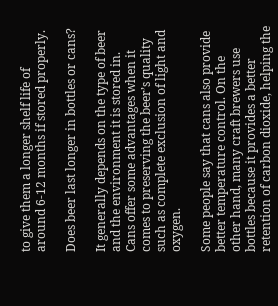to give them a longer shelf life of around 6-12 months if stored properly.

Does beer last longer in bottles or cans?

It generally depends on the type of beer and the environment it is stored in. Cans offer some advantages when it comes to preserving the beer’s quality such as complete exclusion of light and oxygen.

Some people say that cans also provide better temperature control. On the other hand, many craft brewers use bottles because it provides a better retention of carbon dioxide, helping the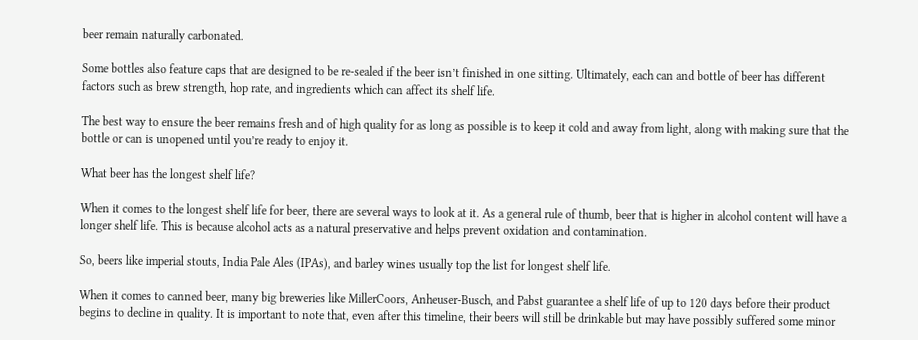beer remain naturally carbonated.

Some bottles also feature caps that are designed to be re-sealed if the beer isn’t finished in one sitting. Ultimately, each can and bottle of beer has different factors such as brew strength, hop rate, and ingredients which can affect its shelf life.

The best way to ensure the beer remains fresh and of high quality for as long as possible is to keep it cold and away from light, along with making sure that the bottle or can is unopened until you’re ready to enjoy it.

What beer has the longest shelf life?

When it comes to the longest shelf life for beer, there are several ways to look at it. As a general rule of thumb, beer that is higher in alcohol content will have a longer shelf life. This is because alcohol acts as a natural preservative and helps prevent oxidation and contamination.

So, beers like imperial stouts, India Pale Ales (IPAs), and barley wines usually top the list for longest shelf life.

When it comes to canned beer, many big breweries like MillerCoors, Anheuser-Busch, and Pabst guarantee a shelf life of up to 120 days before their product begins to decline in quality. It is important to note that, even after this timeline, their beers will still be drinkable but may have possibly suffered some minor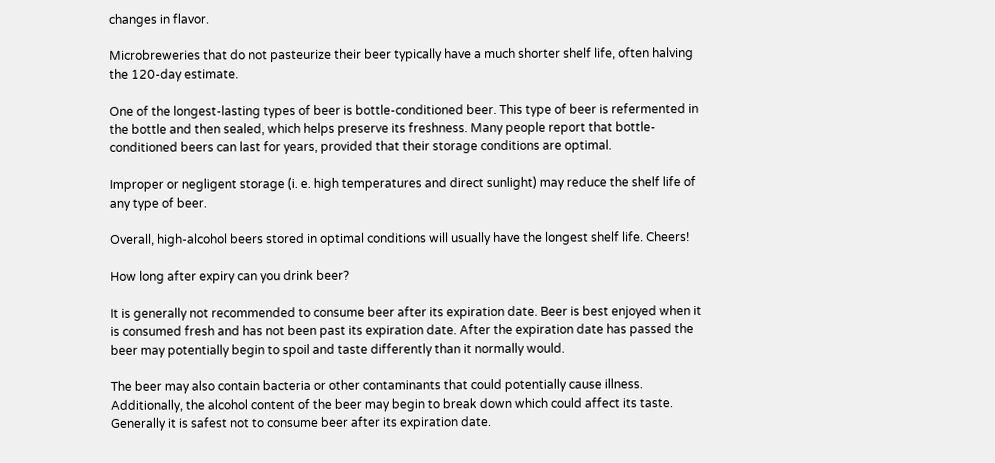changes in flavor.

Microbreweries that do not pasteurize their beer typically have a much shorter shelf life, often halving the 120-day estimate.

One of the longest-lasting types of beer is bottle-conditioned beer. This type of beer is refermented in the bottle and then sealed, which helps preserve its freshness. Many people report that bottle-conditioned beers can last for years, provided that their storage conditions are optimal.

Improper or negligent storage (i. e. high temperatures and direct sunlight) may reduce the shelf life of any type of beer.

Overall, high-alcohol beers stored in optimal conditions will usually have the longest shelf life. Cheers!

How long after expiry can you drink beer?

It is generally not recommended to consume beer after its expiration date. Beer is best enjoyed when it is consumed fresh and has not been past its expiration date. After the expiration date has passed the beer may potentially begin to spoil and taste differently than it normally would.

The beer may also contain bacteria or other contaminants that could potentially cause illness. Additionally, the alcohol content of the beer may begin to break down which could affect its taste. Generally it is safest not to consume beer after its expiration date.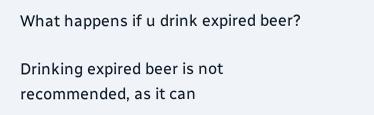What happens if u drink expired beer?

Drinking expired beer is not recommended, as it can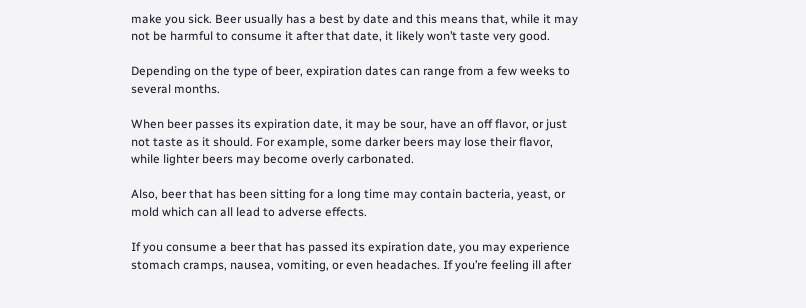make you sick. Beer usually has a best by date and this means that, while it may not be harmful to consume it after that date, it likely won’t taste very good.

Depending on the type of beer, expiration dates can range from a few weeks to several months.

When beer passes its expiration date, it may be sour, have an off flavor, or just not taste as it should. For example, some darker beers may lose their flavor, while lighter beers may become overly carbonated.

Also, beer that has been sitting for a long time may contain bacteria, yeast, or mold which can all lead to adverse effects.

If you consume a beer that has passed its expiration date, you may experience stomach cramps, nausea, vomiting, or even headaches. If you’re feeling ill after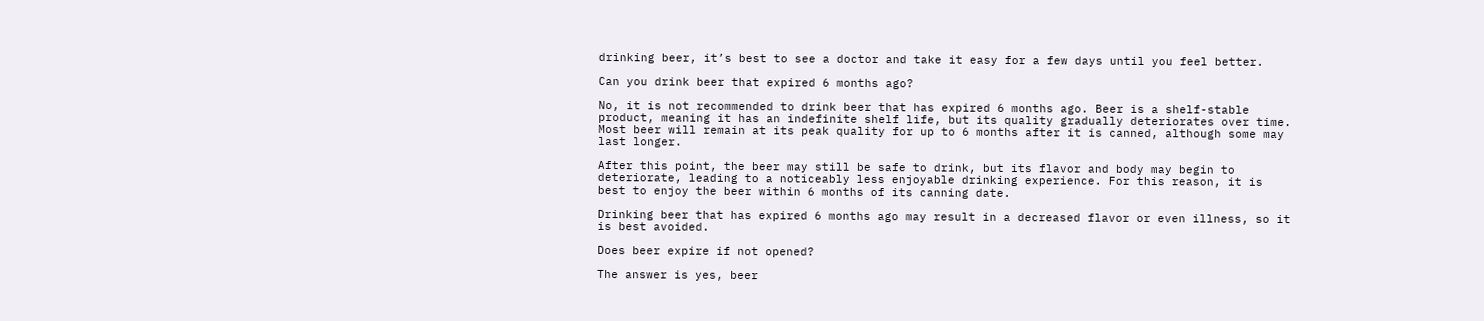drinking beer, it’s best to see a doctor and take it easy for a few days until you feel better.

Can you drink beer that expired 6 months ago?

No, it is not recommended to drink beer that has expired 6 months ago. Beer is a shelf-stable product, meaning it has an indefinite shelf life, but its quality gradually deteriorates over time. Most beer will remain at its peak quality for up to 6 months after it is canned, although some may last longer.

After this point, the beer may still be safe to drink, but its flavor and body may begin to deteriorate, leading to a noticeably less enjoyable drinking experience. For this reason, it is best to enjoy the beer within 6 months of its canning date.

Drinking beer that has expired 6 months ago may result in a decreased flavor or even illness, so it is best avoided.

Does beer expire if not opened?

The answer is yes, beer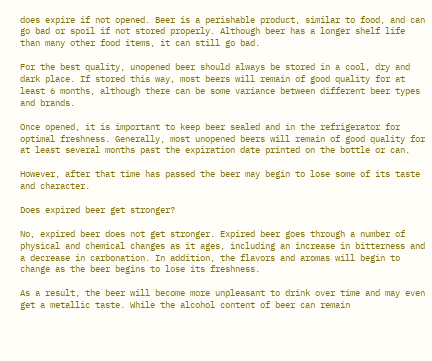does expire if not opened. Beer is a perishable product, similar to food, and can go bad or spoil if not stored properly. Although beer has a longer shelf life than many other food items, it can still go bad.

For the best quality, unopened beer should always be stored in a cool, dry and dark place. If stored this way, most beers will remain of good quality for at least 6 months, although there can be some variance between different beer types and brands.

Once opened, it is important to keep beer sealed and in the refrigerator for optimal freshness. Generally, most unopened beers will remain of good quality for at least several months past the expiration date printed on the bottle or can.

However, after that time has passed the beer may begin to lose some of its taste and character.

Does expired beer get stronger?

No, expired beer does not get stronger. Expired beer goes through a number of physical and chemical changes as it ages, including an increase in bitterness and a decrease in carbonation. In addition, the flavors and aromas will begin to change as the beer begins to lose its freshness.

As a result, the beer will become more unpleasant to drink over time and may even get a metallic taste. While the alcohol content of beer can remain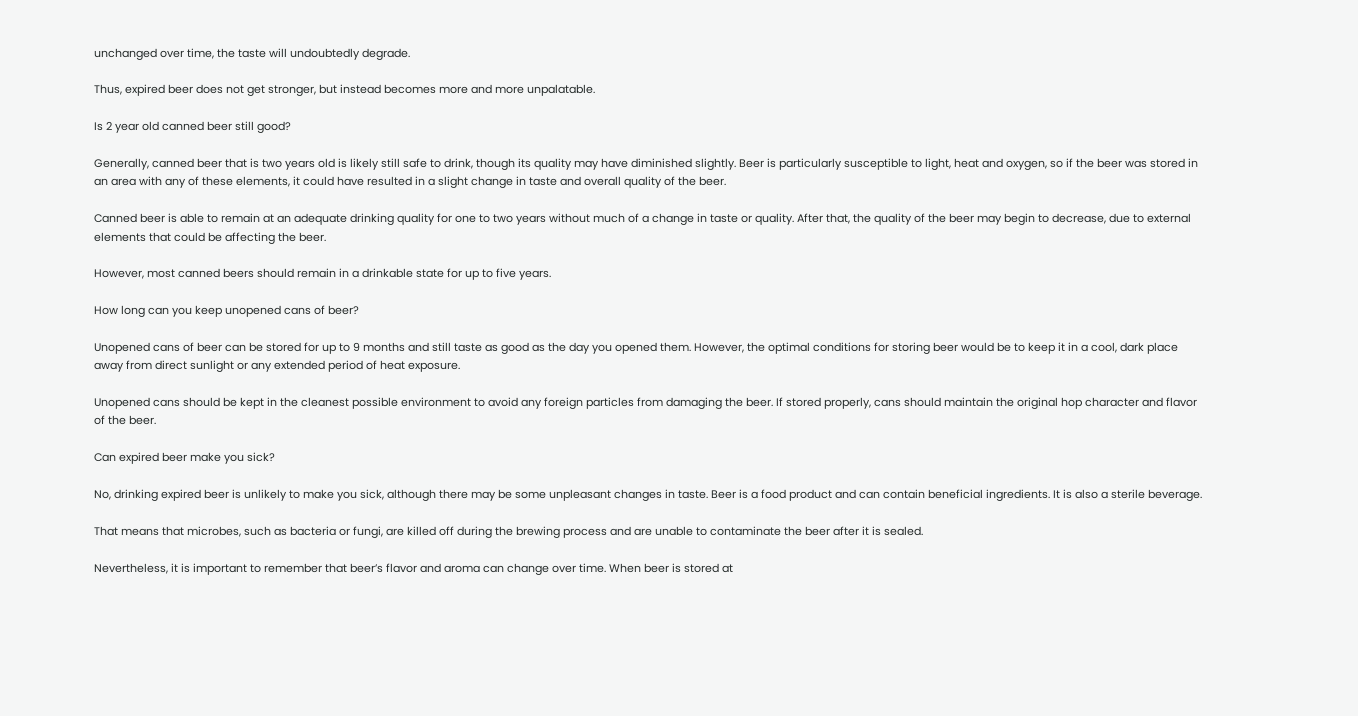unchanged over time, the taste will undoubtedly degrade.

Thus, expired beer does not get stronger, but instead becomes more and more unpalatable.

Is 2 year old canned beer still good?

Generally, canned beer that is two years old is likely still safe to drink, though its quality may have diminished slightly. Beer is particularly susceptible to light, heat and oxygen, so if the beer was stored in an area with any of these elements, it could have resulted in a slight change in taste and overall quality of the beer.

Canned beer is able to remain at an adequate drinking quality for one to two years without much of a change in taste or quality. After that, the quality of the beer may begin to decrease, due to external elements that could be affecting the beer.

However, most canned beers should remain in a drinkable state for up to five years.

How long can you keep unopened cans of beer?

Unopened cans of beer can be stored for up to 9 months and still taste as good as the day you opened them. However, the optimal conditions for storing beer would be to keep it in a cool, dark place away from direct sunlight or any extended period of heat exposure.

Unopened cans should be kept in the cleanest possible environment to avoid any foreign particles from damaging the beer. If stored properly, cans should maintain the original hop character and flavor of the beer.

Can expired beer make you sick?

No, drinking expired beer is unlikely to make you sick, although there may be some unpleasant changes in taste. Beer is a food product and can contain beneficial ingredients. It is also a sterile beverage.

That means that microbes, such as bacteria or fungi, are killed off during the brewing process and are unable to contaminate the beer after it is sealed.

Nevertheless, it is important to remember that beer’s flavor and aroma can change over time. When beer is stored at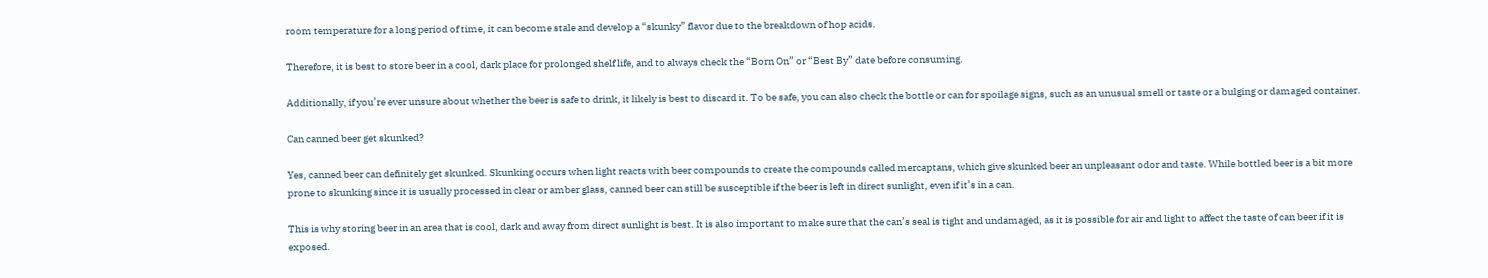room temperature for a long period of time, it can become stale and develop a “skunky” flavor due to the breakdown of hop acids.

Therefore, it is best to store beer in a cool, dark place for prolonged shelf life, and to always check the “Born On” or “Best By” date before consuming.

Additionally, if you’re ever unsure about whether the beer is safe to drink, it likely is best to discard it. To be safe, you can also check the bottle or can for spoilage signs, such as an unusual smell or taste or a bulging or damaged container.

Can canned beer get skunked?

Yes, canned beer can definitely get skunked. Skunking occurs when light reacts with beer compounds to create the compounds called mercaptans, which give skunked beer an unpleasant odor and taste. While bottled beer is a bit more prone to skunking since it is usually processed in clear or amber glass, canned beer can still be susceptible if the beer is left in direct sunlight, even if it’s in a can.

This is why storing beer in an area that is cool, dark and away from direct sunlight is best. It is also important to make sure that the can’s seal is tight and undamaged, as it is possible for air and light to affect the taste of can beer if it is exposed.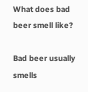What does bad beer smell like?

Bad beer usually smells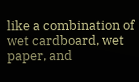like a combination of wet cardboard, wet paper, and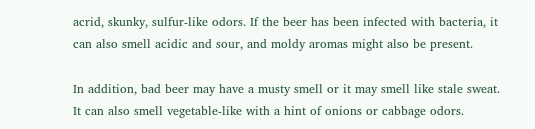acrid, skunky, sulfur-like odors. If the beer has been infected with bacteria, it can also smell acidic and sour, and moldy aromas might also be present.

In addition, bad beer may have a musty smell or it may smell like stale sweat. It can also smell vegetable-like with a hint of onions or cabbage odors.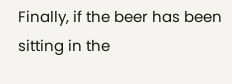Finally, if the beer has been sitting in the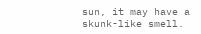sun, it may have a skunk-like smell.